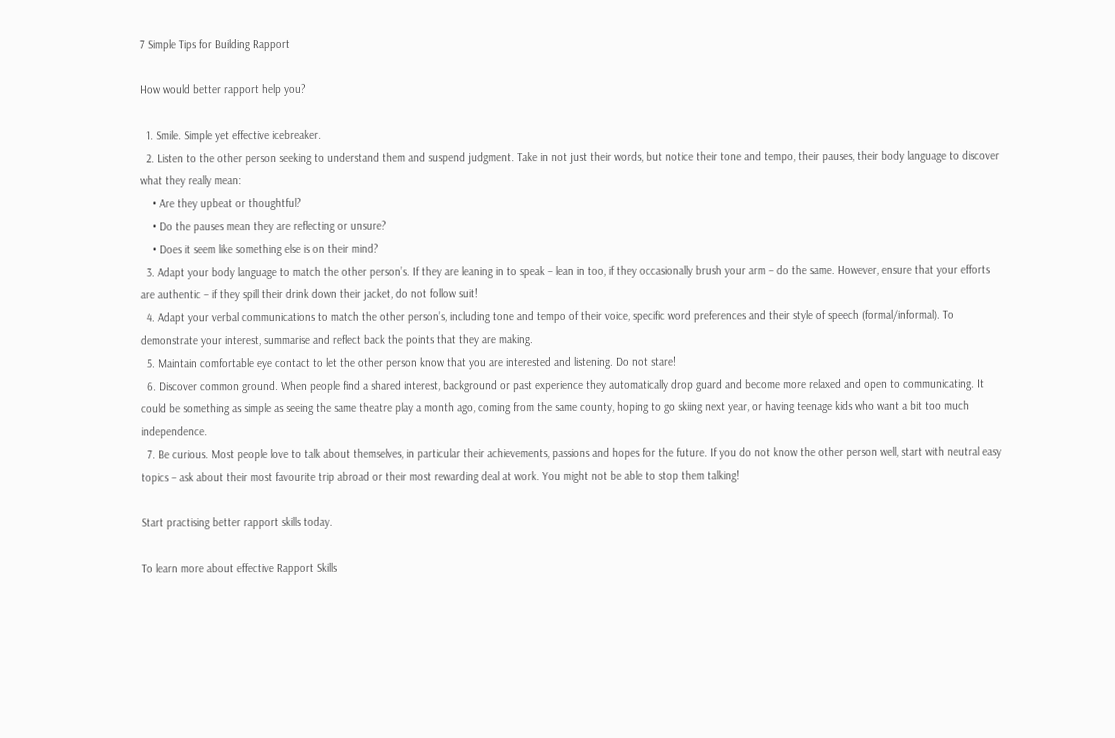7 Simple Tips for Building Rapport

How would better rapport help you?

  1. Smile. Simple yet effective icebreaker.
  2. Listen to the other person seeking to understand them and suspend judgment. Take in not just their words, but notice their tone and tempo, their pauses, their body language to discover what they really mean:
    • Are they upbeat or thoughtful?
    • Do the pauses mean they are reflecting or unsure?
    • Does it seem like something else is on their mind?
  3. Adapt your body language to match the other person’s. If they are leaning in to speak – lean in too, if they occasionally brush your arm – do the same. However, ensure that your efforts are authentic – if they spill their drink down their jacket, do not follow suit!
  4. Adapt your verbal communications to match the other person’s, including tone and tempo of their voice, specific word preferences and their style of speech (formal/informal). To demonstrate your interest, summarise and reflect back the points that they are making.
  5. Maintain comfortable eye contact to let the other person know that you are interested and listening. Do not stare!
  6. Discover common ground. When people find a shared interest, background or past experience they automatically drop guard and become more relaxed and open to communicating. It could be something as simple as seeing the same theatre play a month ago, coming from the same county, hoping to go skiing next year, or having teenage kids who want a bit too much independence.
  7. Be curious. Most people love to talk about themselves, in particular their achievements, passions and hopes for the future. If you do not know the other person well, start with neutral easy topics – ask about their most favourite trip abroad or their most rewarding deal at work. You might not be able to stop them talking!

Start practising better rapport skills today.

To learn more about effective Rapport Skills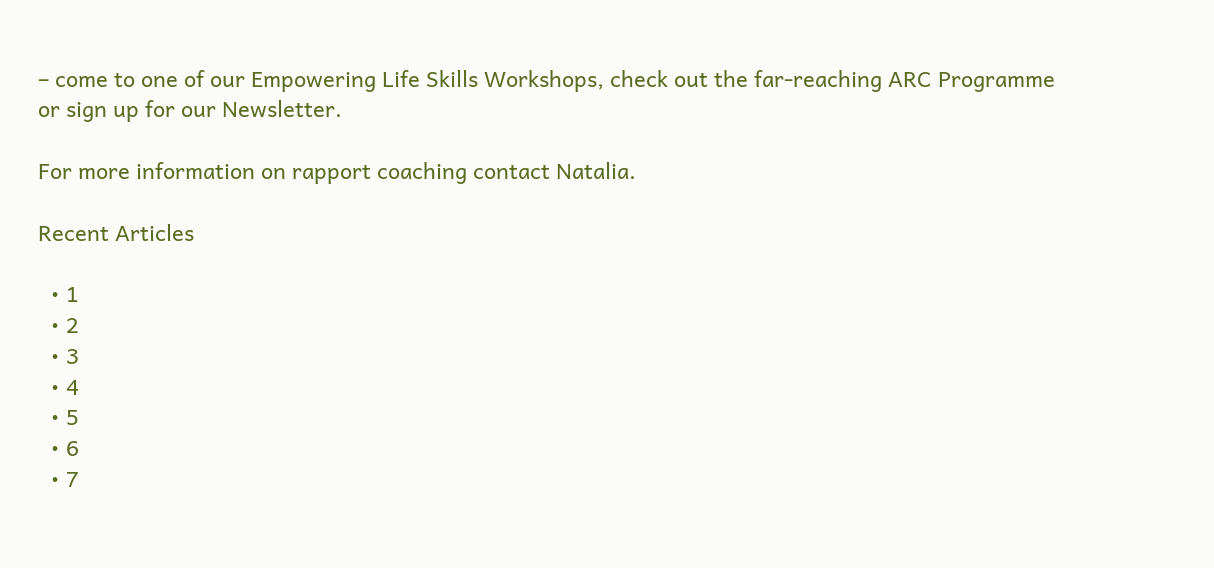– come to one of our Empowering Life Skills Workshops, check out the far-reaching ARC Programme or sign up for our Newsletter.

For more information on rapport coaching contact Natalia.

Recent Articles

  • 1
  • 2
  • 3
  • 4
  • 5
  • 6
  • 7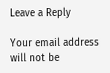Leave a Reply

Your email address will not be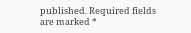published. Required fields are marked *